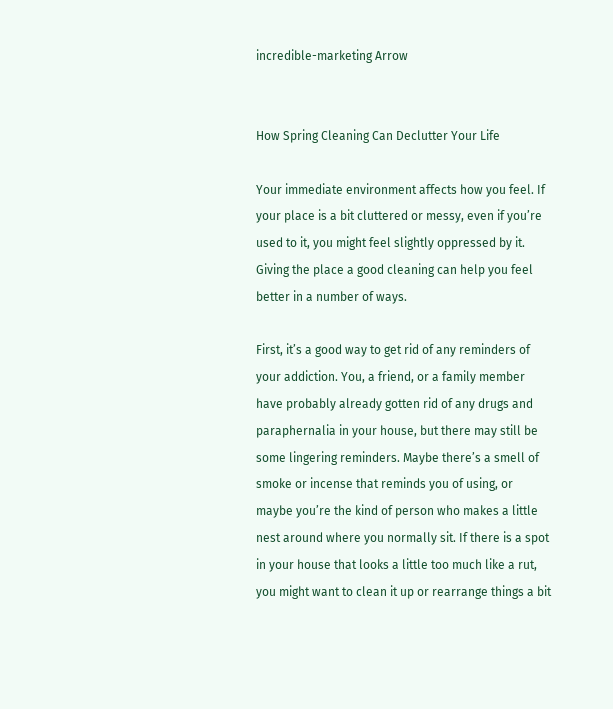incredible-marketing Arrow


How Spring Cleaning Can Declutter Your Life

Your immediate environment affects how you feel. If your place is a bit cluttered or messy, even if you’re used to it, you might feel slightly oppressed by it. Giving the place a good cleaning can help you feel better in a number of ways.

First, it’s a good way to get rid of any reminders of your addiction. You, a friend, or a family member have probably already gotten rid of any drugs and paraphernalia in your house, but there may still be some lingering reminders. Maybe there’s a smell of smoke or incense that reminds you of using, or maybe you’re the kind of person who makes a little nest around where you normally sit. If there is a spot in your house that looks a little too much like a rut, you might want to clean it up or rearrange things a bit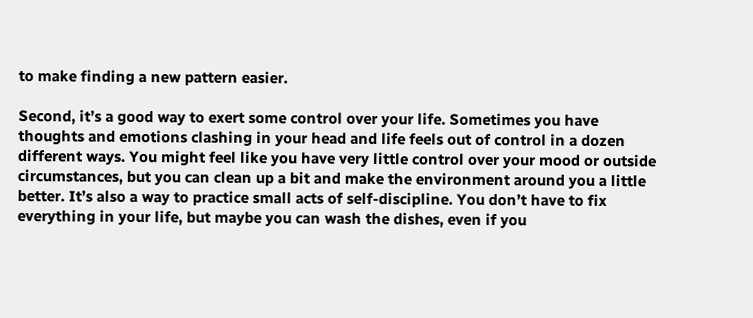to make finding a new pattern easier.

Second, it’s a good way to exert some control over your life. Sometimes you have thoughts and emotions clashing in your head and life feels out of control in a dozen different ways. You might feel like you have very little control over your mood or outside circumstances, but you can clean up a bit and make the environment around you a little better. It’s also a way to practice small acts of self-discipline. You don’t have to fix everything in your life, but maybe you can wash the dishes, even if you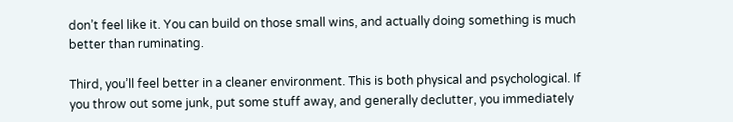don’t feel like it. You can build on those small wins, and actually doing something is much better than ruminating.

Third, you’ll feel better in a cleaner environment. This is both physical and psychological. If you throw out some junk, put some stuff away, and generally declutter, you immediately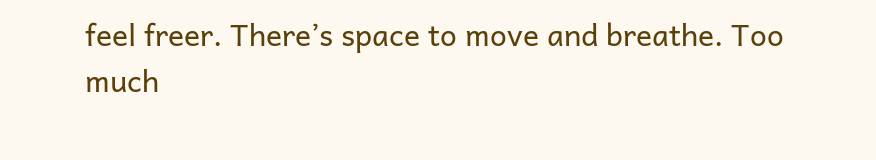feel freer. There’s space to move and breathe. Too much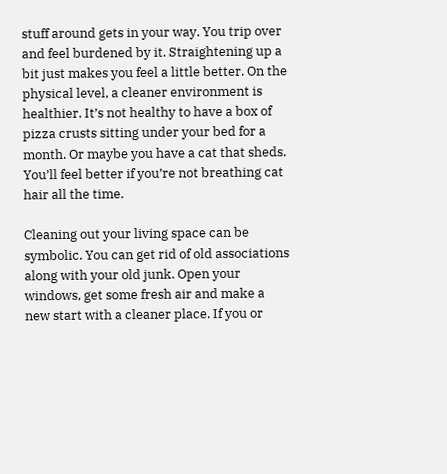stuff around gets in your way. You trip over and feel burdened by it. Straightening up a bit just makes you feel a little better. On the physical level, a cleaner environment is healthier. It’s not healthy to have a box of pizza crusts sitting under your bed for a month. Or maybe you have a cat that sheds. You’ll feel better if you’re not breathing cat hair all the time.

Cleaning out your living space can be symbolic. You can get rid of old associations along with your old junk. Open your windows, get some fresh air and make a new start with a cleaner place. If you or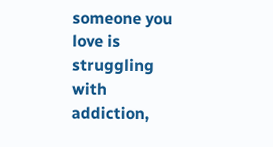someone you love is struggling with addiction,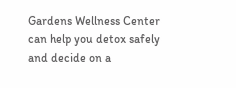Gardens Wellness Center can help you detox safely and decide on a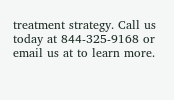treatment strategy. Call us today at 844-325-9168 or email us at to learn more.